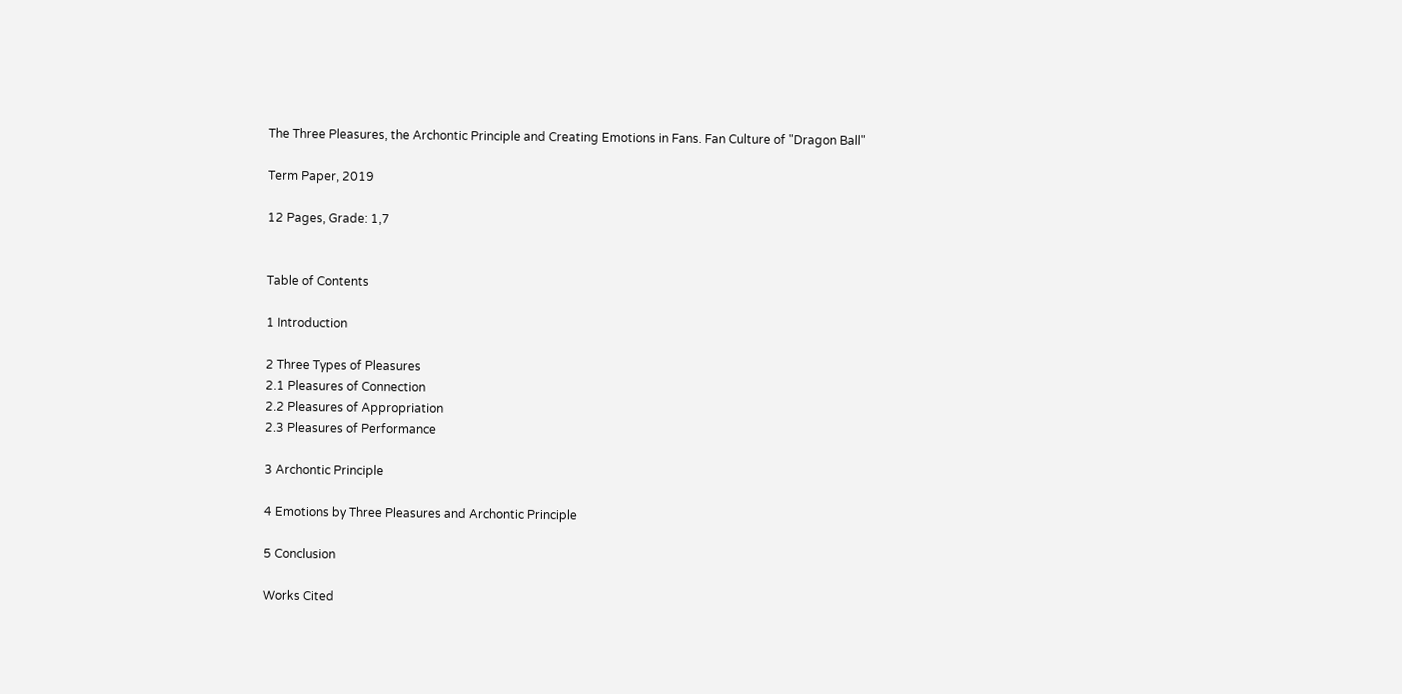The Three Pleasures, the Archontic Principle and Creating Emotions in Fans. Fan Culture of "Dragon Ball"

Term Paper, 2019

12 Pages, Grade: 1,7


Table of Contents

1 Introduction

2 Three Types of Pleasures
2.1 Pleasures of Connection
2.2 Pleasures of Appropriation
2.3 Pleasures of Performance

3 Archontic Principle

4 Emotions by Three Pleasures and Archontic Principle

5 Conclusion

Works Cited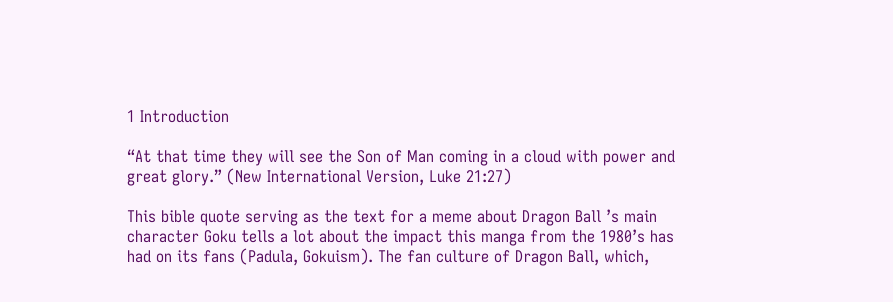1 Introduction

“At that time they will see the Son of Man coming in a cloud with power and great glory.” (New International Version, Luke 21:27)

This bible quote serving as the text for a meme about Dragon Ball ’s main character Goku tells a lot about the impact this manga from the 1980’s has had on its fans (Padula, Gokuism). The fan culture of Dragon Ball, which,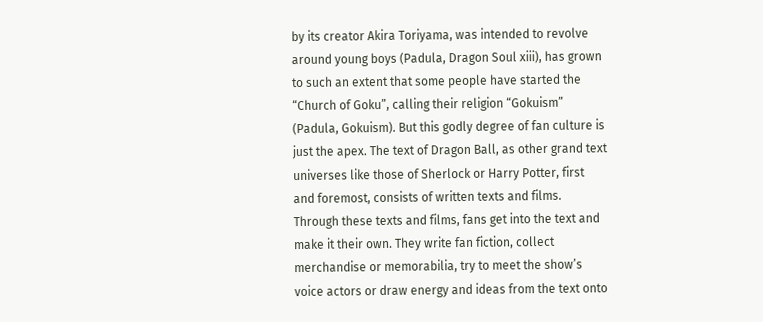by its creator Akira Toriyama, was intended to revolve around young boys (Padula, Dragon Soul xiii), has grown to such an extent that some people have started the “Church of Goku”, calling their religion “Gokuism” (Padula, Gokuism). But this godly degree of fan culture is just the apex. The text of Dragon Ball, as other grand text universes like those of Sherlock or Harry Potter, first and foremost, consists of written texts and films. Through these texts and films, fans get into the text and make it their own. They write fan fiction, collect merchandise or memorabilia, try to meet the show’s voice actors or draw energy and ideas from the text onto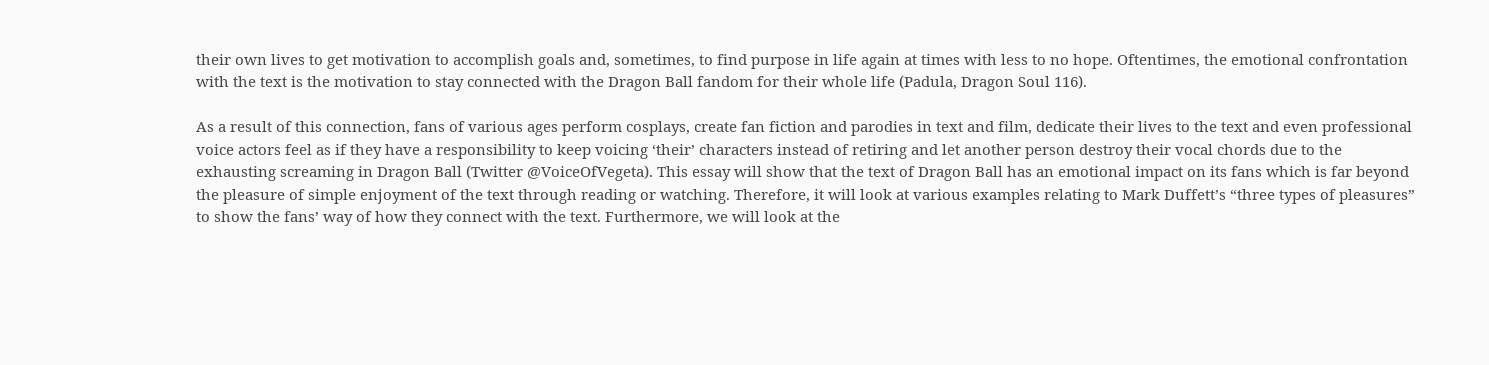their own lives to get motivation to accomplish goals and, sometimes, to find purpose in life again at times with less to no hope. Oftentimes, the emotional confrontation with the text is the motivation to stay connected with the Dragon Ball fandom for their whole life (Padula, Dragon Soul 116).

As a result of this connection, fans of various ages perform cosplays, create fan fiction and parodies in text and film, dedicate their lives to the text and even professional voice actors feel as if they have a responsibility to keep voicing ‘their’ characters instead of retiring and let another person destroy their vocal chords due to the exhausting screaming in Dragon Ball (Twitter @VoiceOfVegeta). This essay will show that the text of Dragon Ball has an emotional impact on its fans which is far beyond the pleasure of simple enjoyment of the text through reading or watching. Therefore, it will look at various examples relating to Mark Duffett’s “three types of pleasures” to show the fans’ way of how they connect with the text. Furthermore, we will look at the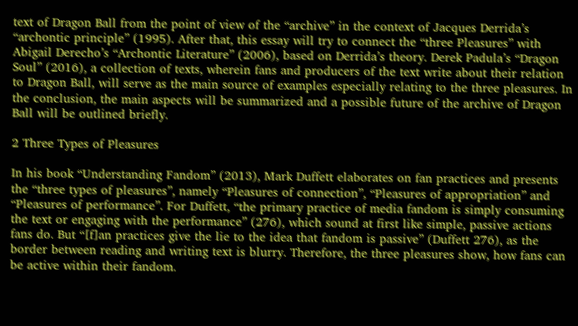text of Dragon Ball from the point of view of the “archive” in the context of Jacques Derrida’s “archontic principle” (1995). After that, this essay will try to connect the “three Pleasures” with Abigail Derecho’s “Archontic Literature” (2006), based on Derrida’s theory. Derek Padula’s “Dragon Soul” (2016), a collection of texts, wherein fans and producers of the text write about their relation to Dragon Ball, will serve as the main source of examples especially relating to the three pleasures. In the conclusion, the main aspects will be summarized and a possible future of the archive of Dragon Ball will be outlined briefly.

2 Three Types of Pleasures

In his book “Understanding Fandom” (2013), Mark Duffett elaborates on fan practices and presents the “three types of pleasures”, namely “Pleasures of connection”, “Pleasures of appropriation” and “Pleasures of performance”. For Duffett, “the primary practice of media fandom is simply consuming the text or engaging with the performance” (276), which sound at first like simple, passive actions fans do. But “[f]an practices give the lie to the idea that fandom is passive” (Duffett 276), as the border between reading and writing text is blurry. Therefore, the three pleasures show, how fans can be active within their fandom.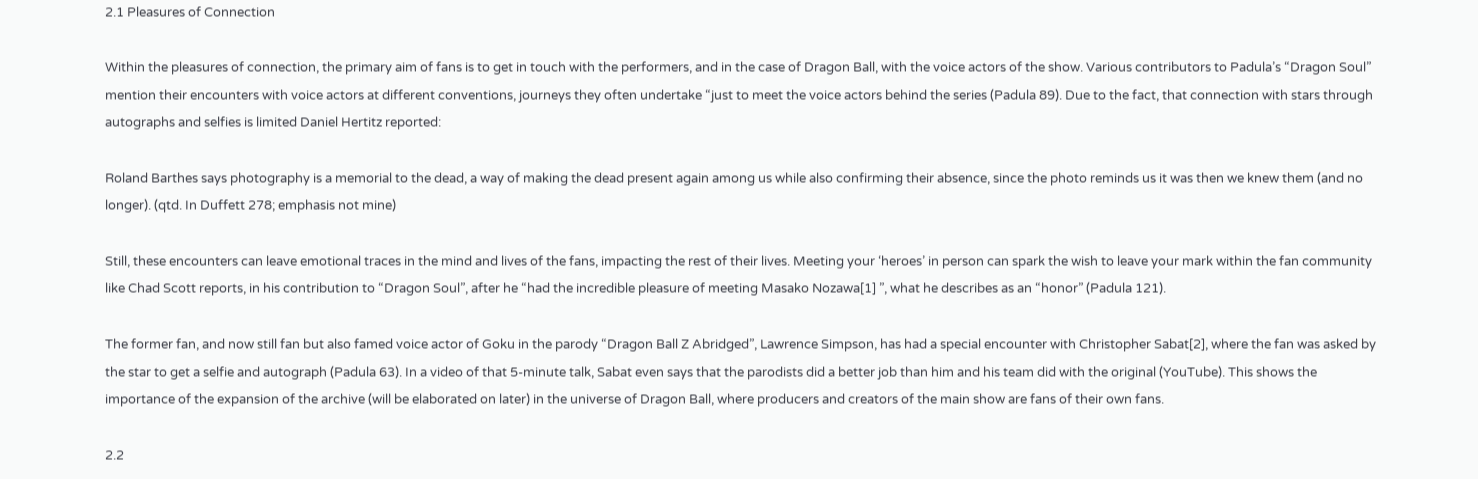2.1 Pleasures of Connection

Within the pleasures of connection, the primary aim of fans is to get in touch with the performers, and in the case of Dragon Ball, with the voice actors of the show. Various contributors to Padula’s “Dragon Soul” mention their encounters with voice actors at different conventions, journeys they often undertake “just to meet the voice actors behind the series (Padula 89). Due to the fact, that connection with stars through autographs and selfies is limited Daniel Hertitz reported:

Roland Barthes says photography is a memorial to the dead, a way of making the dead present again among us while also confirming their absence, since the photo reminds us it was then we knew them (and no longer). (qtd. In Duffett 278; emphasis not mine)

Still, these encounters can leave emotional traces in the mind and lives of the fans, impacting the rest of their lives. Meeting your ‘heroes’ in person can spark the wish to leave your mark within the fan community like Chad Scott reports, in his contribution to “Dragon Soul”, after he “had the incredible pleasure of meeting Masako Nozawa[1] ”, what he describes as an “honor” (Padula 121).

The former fan, and now still fan but also famed voice actor of Goku in the parody “Dragon Ball Z Abridged”, Lawrence Simpson, has had a special encounter with Christopher Sabat[2], where the fan was asked by the star to get a selfie and autograph (Padula 63). In a video of that 5-minute talk, Sabat even says that the parodists did a better job than him and his team did with the original (YouTube). This shows the importance of the expansion of the archive (will be elaborated on later) in the universe of Dragon Ball, where producers and creators of the main show are fans of their own fans.

2.2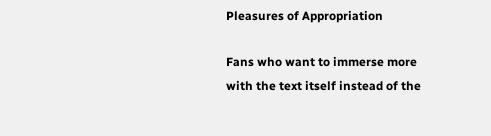Pleasures of Appropriation

Fans who want to immerse more with the text itself instead of the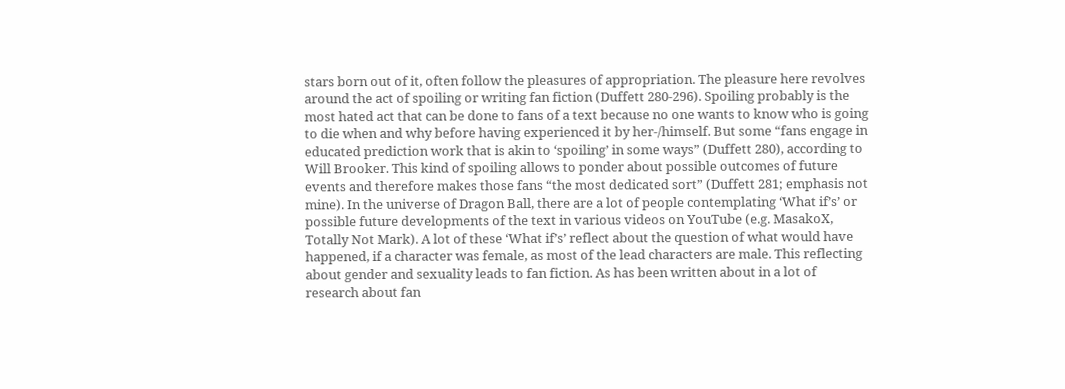stars born out of it, often follow the pleasures of appropriation. The pleasure here revolves around the act of spoiling or writing fan fiction (Duffett 280-296). Spoiling probably is the most hated act that can be done to fans of a text because no one wants to know who is going to die when and why before having experienced it by her-/himself. But some “fans engage in educated prediction work that is akin to ‘spoiling’ in some ways” (Duffett 280), according to Will Brooker. This kind of spoiling allows to ponder about possible outcomes of future events and therefore makes those fans “the most dedicated sort” (Duffett 281; emphasis not mine). In the universe of Dragon Ball, there are a lot of people contemplating ‘What if’s’ or possible future developments of the text in various videos on YouTube (e.g. MasakoX, Totally Not Mark). A lot of these ‘What if’s’ reflect about the question of what would have happened, if a character was female, as most of the lead characters are male. This reflecting about gender and sexuality leads to fan fiction. As has been written about in a lot of research about fan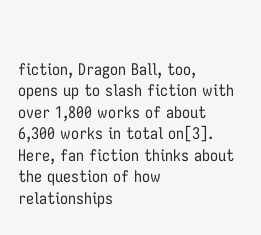fiction, Dragon Ball, too, opens up to slash fiction with over 1,800 works of about 6,300 works in total on[3]. Here, fan fiction thinks about the question of how relationships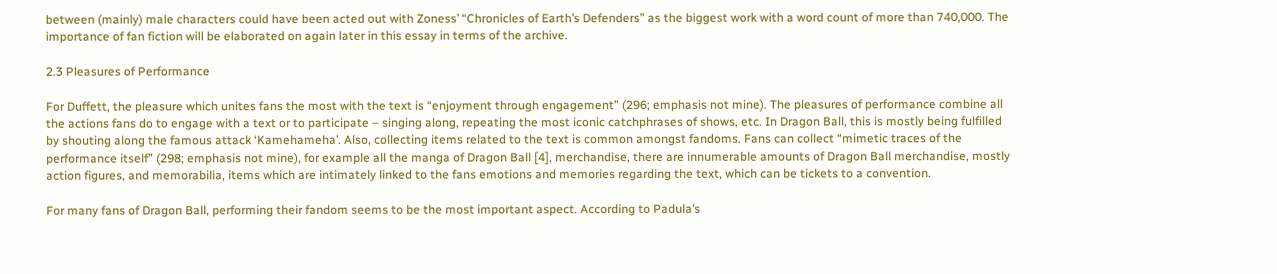between (mainly) male characters could have been acted out with Zoness’ “Chronicles of Earth’s Defenders” as the biggest work with a word count of more than 740,000. The importance of fan fiction will be elaborated on again later in this essay in terms of the archive.

2.3 Pleasures of Performance

For Duffett, the pleasure which unites fans the most with the text is “enjoyment through engagement” (296; emphasis not mine). The pleasures of performance combine all the actions fans do to engage with a text or to participate – singing along, repeating the most iconic catchphrases of shows, etc. In Dragon Ball, this is mostly being fulfilled by shouting along the famous attack ‘Kamehameha’. Also, collecting items related to the text is common amongst fandoms. Fans can collect “mimetic traces of the performance itself” (298; emphasis not mine), for example all the manga of Dragon Ball [4], merchandise, there are innumerable amounts of Dragon Ball merchandise, mostly action figures, and memorabilia, items which are intimately linked to the fans emotions and memories regarding the text, which can be tickets to a convention.

For many fans of Dragon Ball, performing their fandom seems to be the most important aspect. According to Padula’s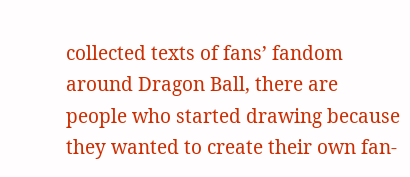collected texts of fans’ fandom around Dragon Ball, there are people who started drawing because they wanted to create their own fan-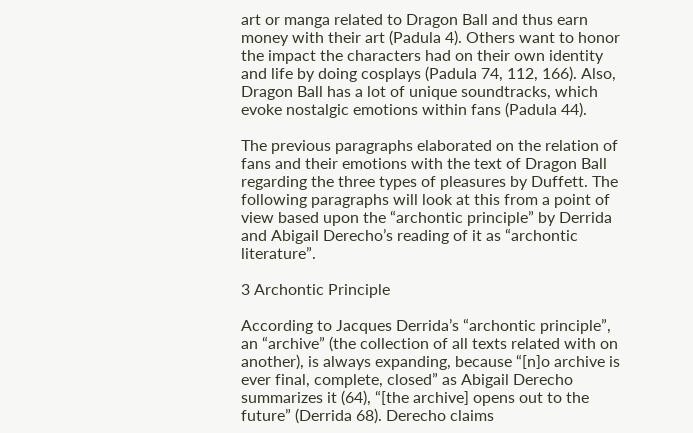art or manga related to Dragon Ball and thus earn money with their art (Padula 4). Others want to honor the impact the characters had on their own identity and life by doing cosplays (Padula 74, 112, 166). Also, Dragon Ball has a lot of unique soundtracks, which evoke nostalgic emotions within fans (Padula 44).

The previous paragraphs elaborated on the relation of fans and their emotions with the text of Dragon Ball regarding the three types of pleasures by Duffett. The following paragraphs will look at this from a point of view based upon the “archontic principle” by Derrida and Abigail Derecho’s reading of it as “archontic literature”.

3 Archontic Principle

According to Jacques Derrida’s “archontic principle”, an “archive” (the collection of all texts related with on another), is always expanding, because “[n]o archive is ever final, complete, closed” as Abigail Derecho summarizes it (64), “[the archive] opens out to the future” (Derrida 68). Derecho claims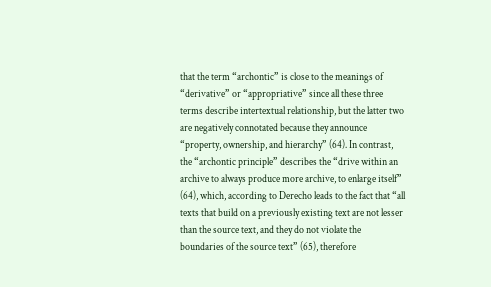that the term “archontic” is close to the meanings of “derivative” or “appropriative” since all these three terms describe intertextual relationship, but the latter two are negatively connotated because they announce “property, ownership, and hierarchy” (64). In contrast, the “archontic principle” describes the “drive within an archive to always produce more archive, to enlarge itself” (64), which, according to Derecho leads to the fact that “all texts that build on a previously existing text are not lesser than the source text, and they do not violate the boundaries of the source text” (65), therefore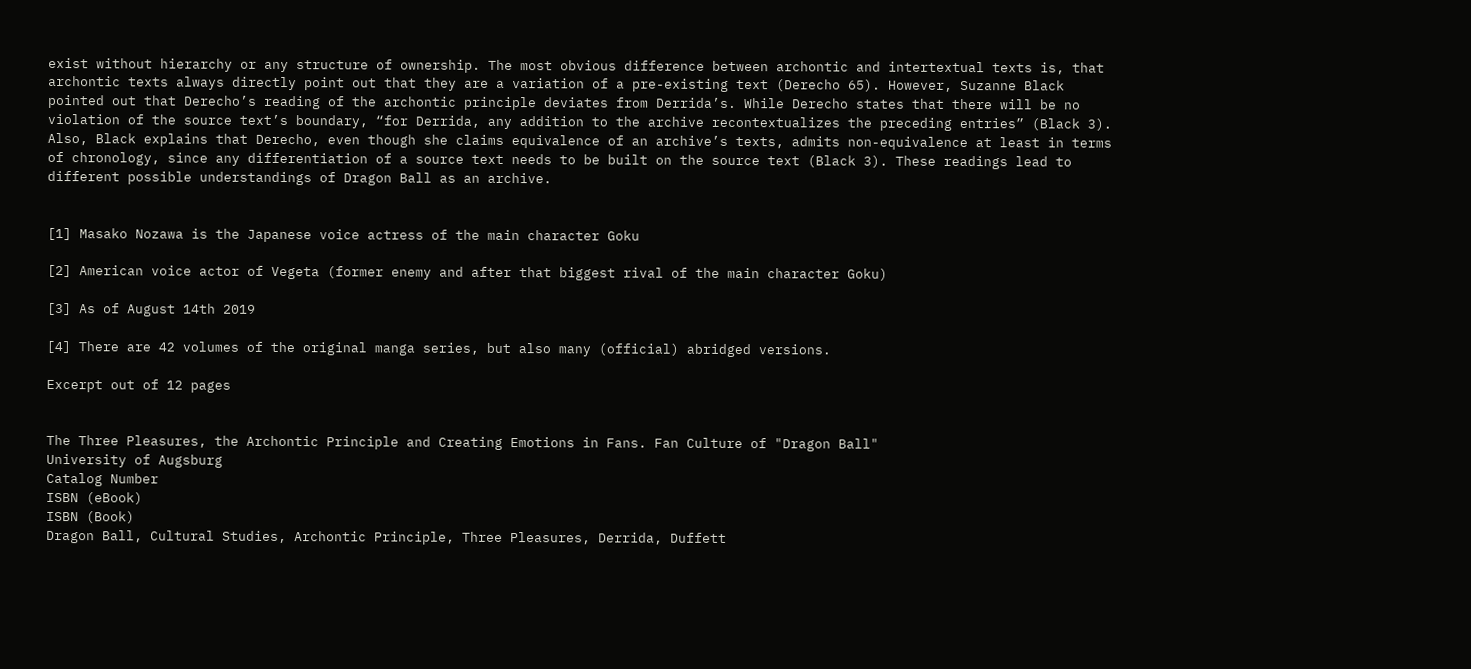exist without hierarchy or any structure of ownership. The most obvious difference between archontic and intertextual texts is, that archontic texts always directly point out that they are a variation of a pre-existing text (Derecho 65). However, Suzanne Black pointed out that Derecho’s reading of the archontic principle deviates from Derrida’s. While Derecho states that there will be no violation of the source text’s boundary, “for Derrida, any addition to the archive recontextualizes the preceding entries” (Black 3). Also, Black explains that Derecho, even though she claims equivalence of an archive’s texts, admits non-equivalence at least in terms of chronology, since any differentiation of a source text needs to be built on the source text (Black 3). These readings lead to different possible understandings of Dragon Ball as an archive.


[1] Masako Nozawa is the Japanese voice actress of the main character Goku

[2] American voice actor of Vegeta (former enemy and after that biggest rival of the main character Goku)

[3] As of August 14th 2019

[4] There are 42 volumes of the original manga series, but also many (official) abridged versions.

Excerpt out of 12 pages


The Three Pleasures, the Archontic Principle and Creating Emotions in Fans. Fan Culture of "Dragon Ball"
University of Augsburg
Catalog Number
ISBN (eBook)
ISBN (Book)
Dragon Ball, Cultural Studies, Archontic Principle, Three Pleasures, Derrida, Duffett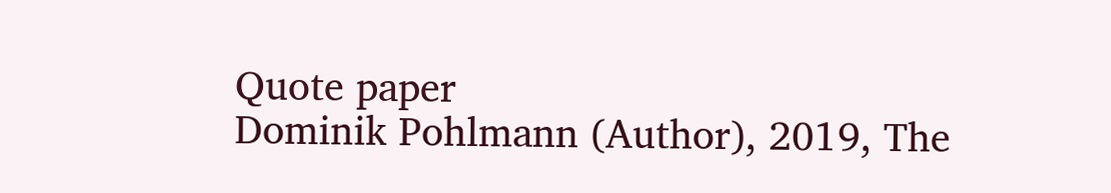Quote paper
Dominik Pohlmann (Author), 2019, The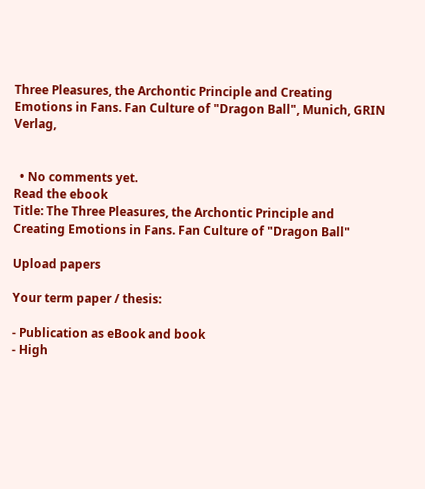Three Pleasures, the Archontic Principle and Creating Emotions in Fans. Fan Culture of "Dragon Ball", Munich, GRIN Verlag,


  • No comments yet.
Read the ebook
Title: The Three Pleasures, the Archontic Principle and Creating Emotions in Fans. Fan Culture of "Dragon Ball"

Upload papers

Your term paper / thesis:

- Publication as eBook and book
- High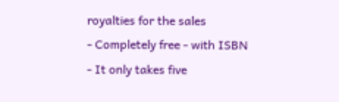royalties for the sales
- Completely free - with ISBN
- It only takes five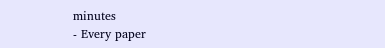minutes
- Every paper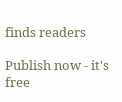finds readers

Publish now - it's free